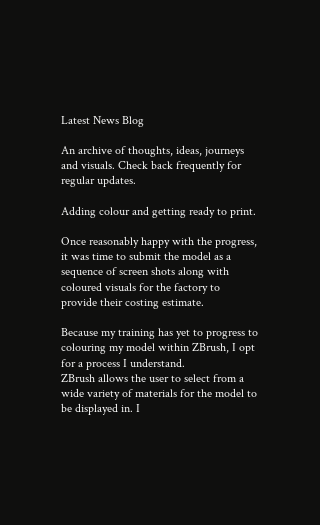Latest News Blog

An archive of thoughts, ideas, journeys and visuals. Check back frequently for regular updates.

Adding colour and getting ready to print.

Once reasonably happy with the progress, it was time to submit the model as a sequence of screen shots along with coloured visuals for the factory to provide their costing estimate.

Because my training has yet to progress to colouring my model within ZBrush, I opt for a process I understand.
ZBrush allows the user to select from a wide variety of materials for the model to be displayed in. I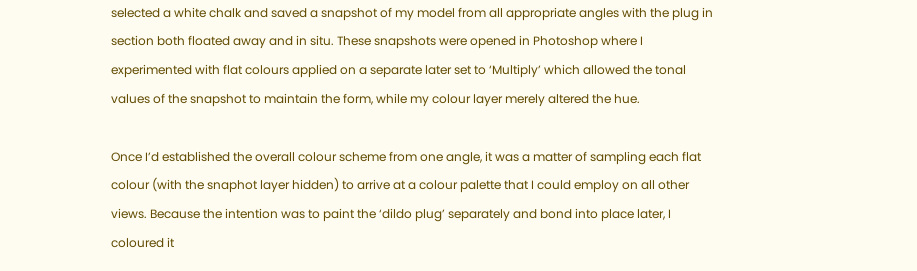selected a white chalk and saved a snapshot of my model from all appropriate angles with the plug in section both floated away and in situ. These snapshots were opened in Photoshop where I experimented with flat colours applied on a separate later set to ‘Multiply’ which allowed the tonal values of the snapshot to maintain the form, while my colour layer merely altered the hue.

Once I’d established the overall colour scheme from one angle, it was a matter of sampling each flat colour (with the snaphot layer hidden) to arrive at a colour palette that I could employ on all other views. Because the intention was to paint the ‘dildo plug’ separately and bond into place later, I coloured it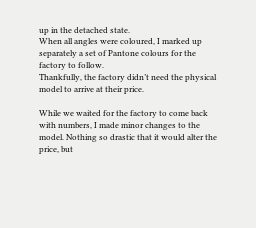up in the detached state.
When all angles were coloured, I marked up separately a set of Pantone colours for the factory to follow.
Thankfully, the factory didn’t need the physical model to arrive at their price.

While we waited for the factory to come back with numbers, I made minor changes to the model. Nothing so drastic that it would alter the price, but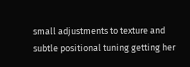small adjustments to texture and subtle positional tuning getting her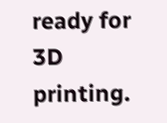ready for 3D printing.